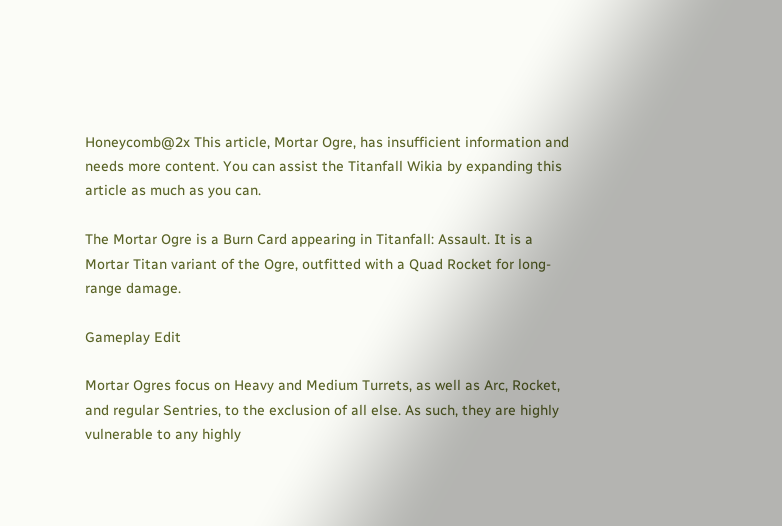Honeycomb@2x This article, Mortar Ogre, has insufficient information and needs more content. You can assist the Titanfall Wikia by expanding this article as much as you can.

The Mortar Ogre is a Burn Card appearing in Titanfall: Assault. It is a Mortar Titan variant of the Ogre, outfitted with a Quad Rocket for long-range damage.

Gameplay Edit

Mortar Ogres focus on Heavy and Medium Turrets, as well as Arc, Rocket, and regular Sentries, to the exclusion of all else. As such, they are highly vulnerable to any highly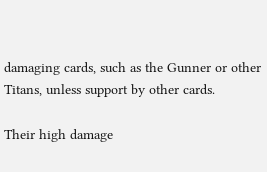damaging cards, such as the Gunner or other Titans, unless support by other cards.

Their high damage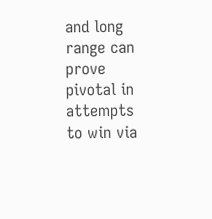and long range can prove pivotal in attempts to win via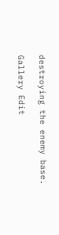destroying the enemy base.

Gallery Edit